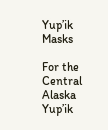Yup’ik Masks

For the Central Alaska Yup’ik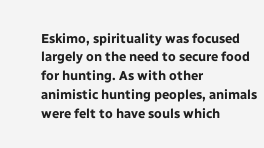Eskimo, spirituality was focused largely on the need to secure food for hunting. As with other animistic hunting peoples, animals were felt to have souls which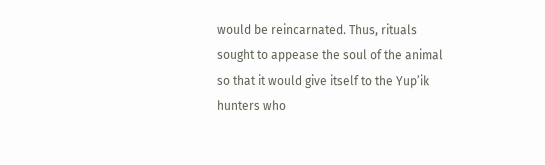would be reincarnated. Thus, rituals sought to appease the soul of the animal so that it would give itself to the Yup’ik hunters who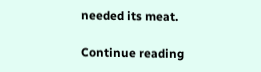needed its meat.

Continue reading